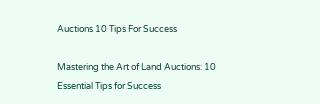Auctions 10 Tips For Success

Mastering the Art of Land Auctions: 10 Essential Tips for Success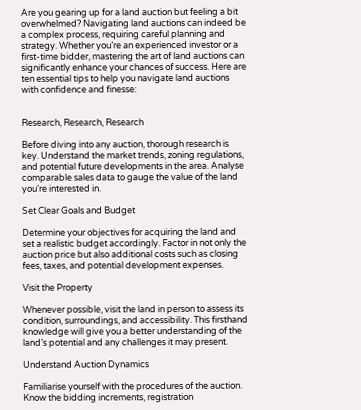Are you gearing up for a land auction but feeling a bit overwhelmed? Navigating land auctions can indeed be a complex process, requiring careful planning and strategy. Whether you’re an experienced investor or a first-time bidder, mastering the art of land auctions can significantly enhance your chances of success. Here are ten essential tips to help you navigate land auctions with confidence and finesse:


Research, Research, Research

Before diving into any auction, thorough research is key. Understand the market trends, zoning regulations, and potential future developments in the area. Analyse comparable sales data to gauge the value of the land you’re interested in.

Set Clear Goals and Budget

Determine your objectives for acquiring the land and set a realistic budget accordingly. Factor in not only the auction price but also additional costs such as closing fees, taxes, and potential development expenses.

Visit the Property

Whenever possible, visit the land in person to assess its condition, surroundings, and accessibility. This firsthand knowledge will give you a better understanding of the land’s potential and any challenges it may present.

Understand Auction Dynamics

Familiarise yourself with the procedures of the auction. Know the bidding increments, registration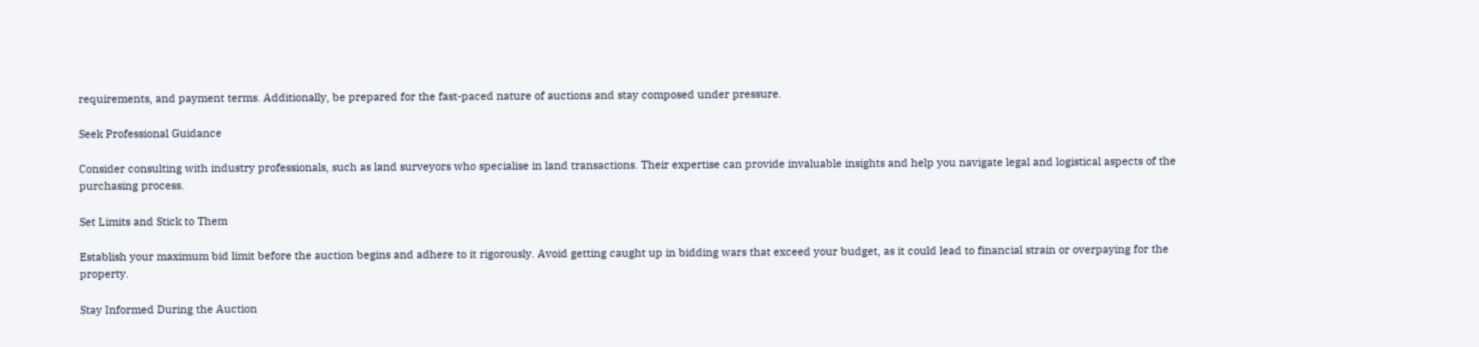requirements, and payment terms. Additionally, be prepared for the fast-paced nature of auctions and stay composed under pressure.

Seek Professional Guidance

Consider consulting with industry professionals, such as land surveyors who specialise in land transactions. Their expertise can provide invaluable insights and help you navigate legal and logistical aspects of the purchasing process.

Set Limits and Stick to Them

Establish your maximum bid limit before the auction begins and adhere to it rigorously. Avoid getting caught up in bidding wars that exceed your budget, as it could lead to financial strain or overpaying for the property.

Stay Informed During the Auction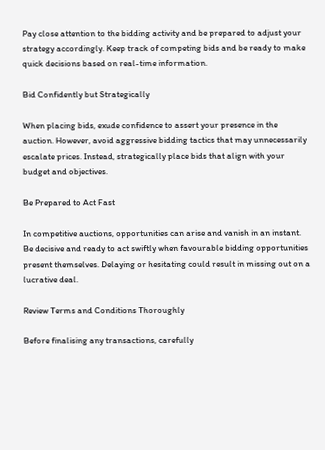Pay close attention to the bidding activity and be prepared to adjust your strategy accordingly. Keep track of competing bids and be ready to make quick decisions based on real-time information.

Bid Confidently but Strategically

When placing bids, exude confidence to assert your presence in the auction. However, avoid aggressive bidding tactics that may unnecessarily escalate prices. Instead, strategically place bids that align with your budget and objectives.

Be Prepared to Act Fast

In competitive auctions, opportunities can arise and vanish in an instant. Be decisive and ready to act swiftly when favourable bidding opportunities present themselves. Delaying or hesitating could result in missing out on a lucrative deal.

Review Terms and Conditions Thoroughly

Before finalising any transactions, carefully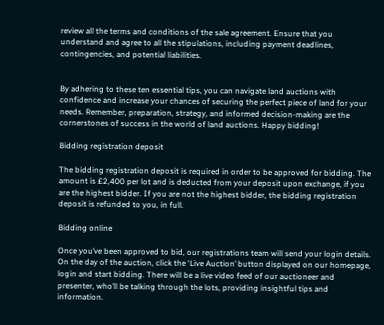review all the terms and conditions of the sale agreement. Ensure that you understand and agree to all the stipulations, including payment deadlines, contingencies, and potential liabilities.


By adhering to these ten essential tips, you can navigate land auctions with confidence and increase your chances of securing the perfect piece of land for your needs. Remember, preparation, strategy, and informed decision-making are the cornerstones of success in the world of land auctions. Happy bidding!

Bidding registration deposit

The bidding registration deposit is required in order to be approved for bidding. The amount is £2,400 per lot and is deducted from your deposit upon exchange, if you are the highest bidder. If you are not the highest bidder, the bidding registration deposit is refunded to you, in full.

Bidding online

Once you’ve been approved to bid, our registrations team will send your login details. On the day of the auction, click the ‘Live Auction’ button displayed on our homepage, login and start bidding. There will be a live video feed of our auctioneer and presenter, who’ll be talking through the lots, providing insightful tips and information.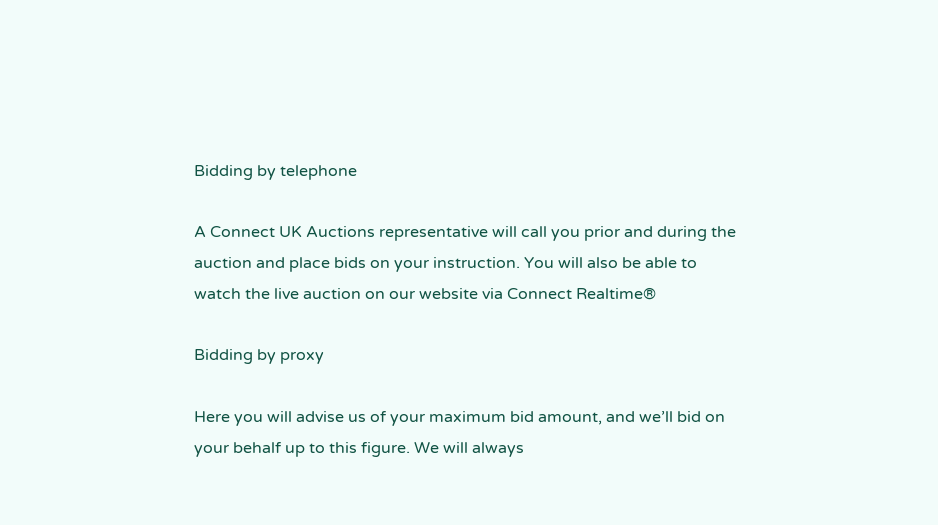Bidding by telephone

A Connect UK Auctions representative will call you prior and during the auction and place bids on your instruction. You will also be able to watch the live auction on our website via Connect Realtime®

Bidding by proxy

Here you will advise us of your maximum bid amount, and we’ll bid on your behalf up to this figure. We will always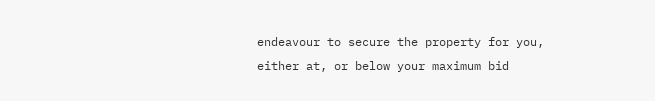endeavour to secure the property for you, either at, or below your maximum bid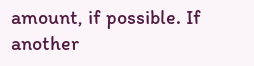amount, if possible. If another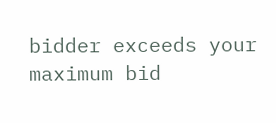bidder exceeds your maximum bid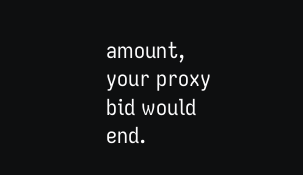amount, your proxy bid would end.